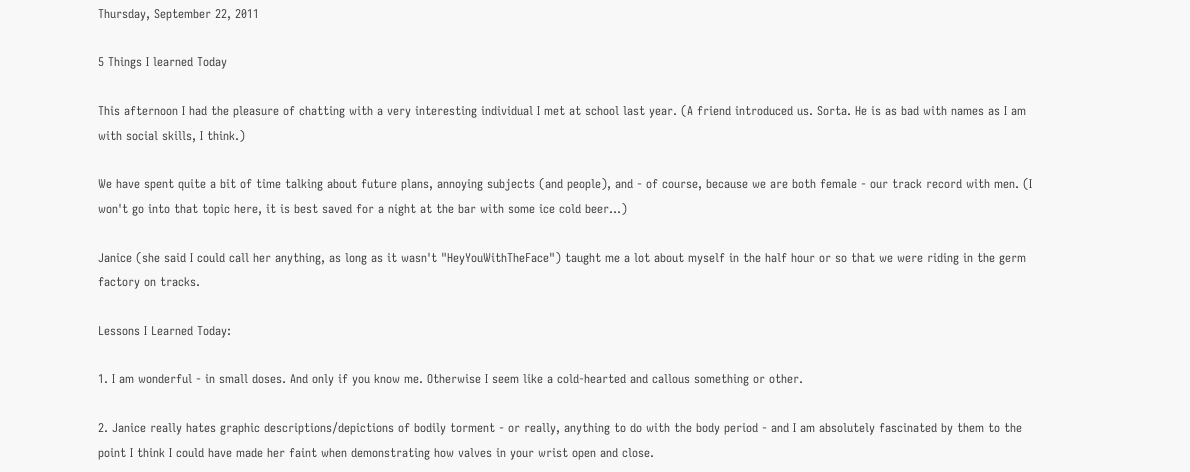Thursday, September 22, 2011

5 Things I learned Today

This afternoon I had the pleasure of chatting with a very interesting individual I met at school last year. (A friend introduced us. Sorta. He is as bad with names as I am with social skills, I think.)

We have spent quite a bit of time talking about future plans, annoying subjects (and people), and - of course, because we are both female - our track record with men. (I won't go into that topic here, it is best saved for a night at the bar with some ice cold beer...)

Janice (she said I could call her anything, as long as it wasn't "HeyYouWithTheFace") taught me a lot about myself in the half hour or so that we were riding in the germ factory on tracks.

Lessons I Learned Today:

1. I am wonderful - in small doses. And only if you know me. Otherwise I seem like a cold-hearted and callous something or other.

2. Janice really hates graphic descriptions/depictions of bodily torment - or really, anything to do with the body period - and I am absolutely fascinated by them to the point I think I could have made her faint when demonstrating how valves in your wrist open and close.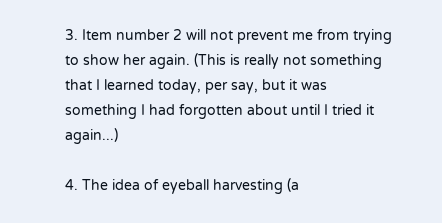3. Item number 2 will not prevent me from trying to show her again. (This is really not something that I learned today, per say, but it was something I had forgotten about until I tried it again...)

4. The idea of eyeball harvesting (a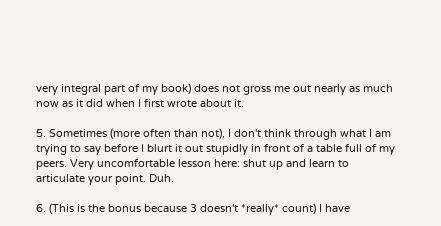very integral part of my book) does not gross me out nearly as much now as it did when I first wrote about it.

5. Sometimes (more often than not), I don't think through what I am trying to say before I blurt it out stupidly in front of a table full of my peers. Very uncomfortable lesson here: shut up and learn to articulate your point. Duh.

6. (This is the bonus because 3 doesn't *really* count) I have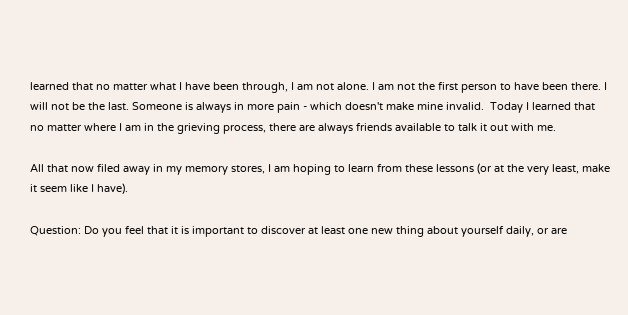learned that no matter what I have been through, I am not alone. I am not the first person to have been there. I will not be the last. Someone is always in more pain - which doesn't make mine invalid.  Today I learned that no matter where I am in the grieving process, there are always friends available to talk it out with me.

All that now filed away in my memory stores, I am hoping to learn from these lessons (or at the very least, make it seem like I have).

Question: Do you feel that it is important to discover at least one new thing about yourself daily, or are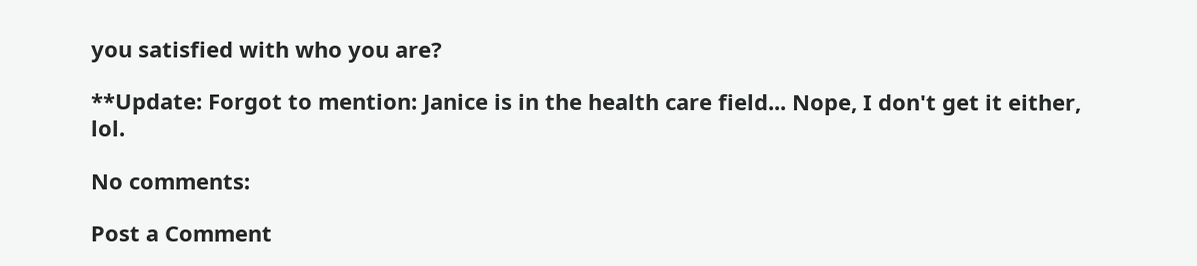you satisfied with who you are?

**Update: Forgot to mention: Janice is in the health care field... Nope, I don't get it either, lol.

No comments:

Post a Comment